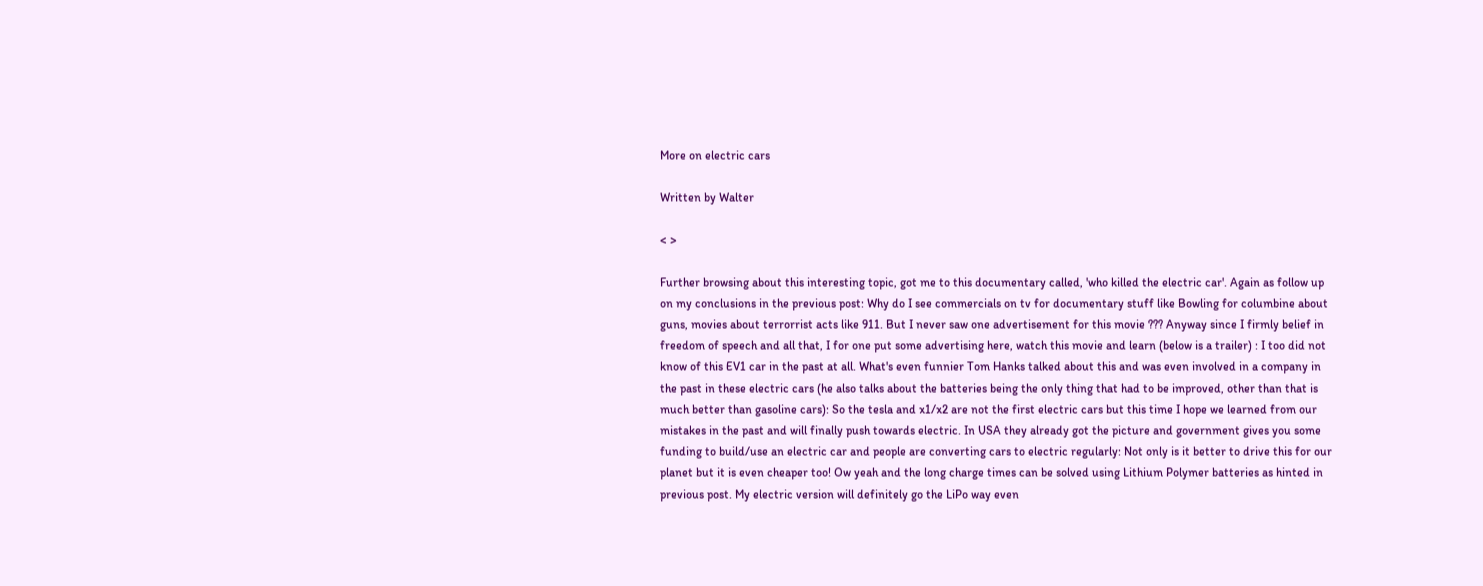More on electric cars

Written by Walter

< >

Further browsing about this interesting topic, got me to this documentary called, 'who killed the electric car'. Again as follow up on my conclusions in the previous post: Why do I see commercials on tv for documentary stuff like Bowling for columbine about guns, movies about terrorrist acts like 911. But I never saw one advertisement for this movie ??? Anyway since I firmly belief in freedom of speech and all that, I for one put some advertising here, watch this movie and learn (below is a trailer) : I too did not know of this EV1 car in the past at all. What's even funnier Tom Hanks talked about this and was even involved in a company in the past in these electric cars (he also talks about the batteries being the only thing that had to be improved, other than that is much better than gasoline cars): So the tesla and x1/x2 are not the first electric cars but this time I hope we learned from our mistakes in the past and will finally push towards electric. In USA they already got the picture and government gives you some funding to build/use an electric car and people are converting cars to electric regularly: Not only is it better to drive this for our planet but it is even cheaper too! Ow yeah and the long charge times can be solved using Lithium Polymer batteries as hinted in previous post. My electric version will definitely go the LiPo way even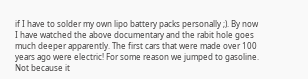if I have to solder my own lipo battery packs personally ;). By now I have watched the above documentary and the rabit hole goes much deeper apparently. The first cars that were made over 100 years ago were electric! For some reason we jumped to gasoline. Not because it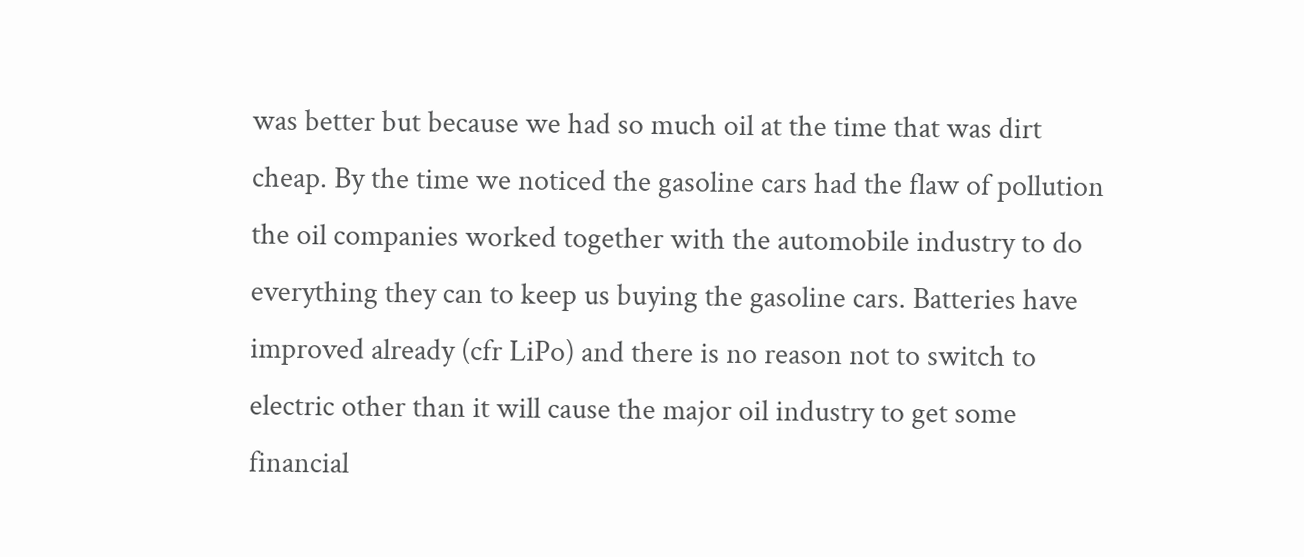was better but because we had so much oil at the time that was dirt cheap. By the time we noticed the gasoline cars had the flaw of pollution the oil companies worked together with the automobile industry to do everything they can to keep us buying the gasoline cars. Batteries have improved already (cfr LiPo) and there is no reason not to switch to electric other than it will cause the major oil industry to get some financial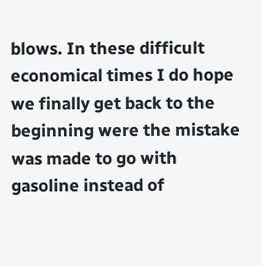blows. In these difficult economical times I do hope we finally get back to the beginning were the mistake was made to go with gasoline instead of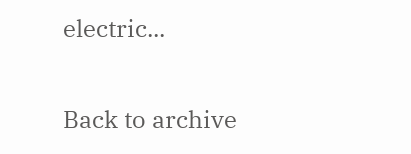electric...

Back to archive